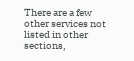There are a few other services not listed in other sections,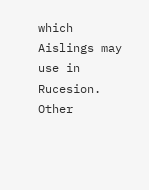which Aislings may use in Rucesion.
Other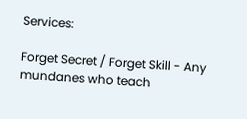Services:

Forget Secret / Forget Skill - Any mundanes who teach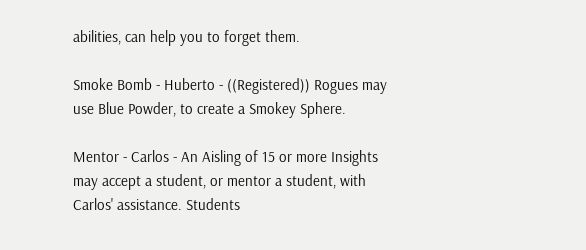abilities, can help you to forget them.

Smoke Bomb - Huberto - ((Registered)) Rogues may use Blue Powder, to create a Smokey Sphere.

Mentor - Carlos - An Aisling of 15 or more Insights may accept a student, or mentor a student, with Carlos' assistance. Students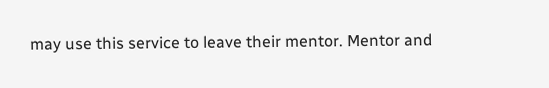may use this service to leave their mentor. Mentor and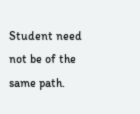Student need not be of the same path.